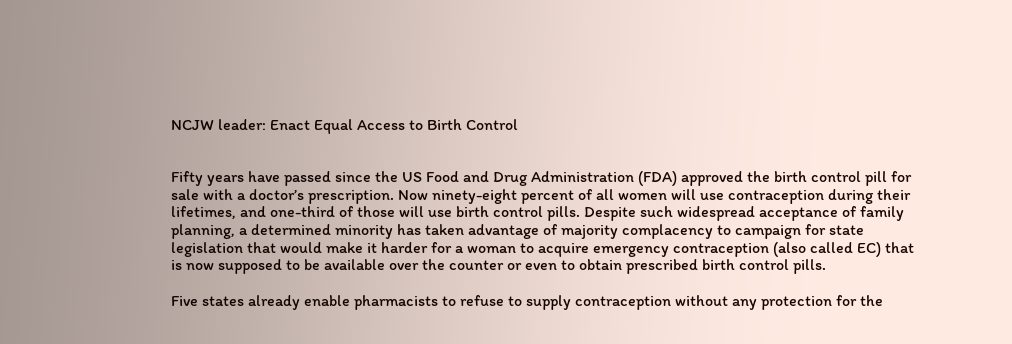NCJW leader: Enact Equal Access to Birth Control


Fifty years have passed since the US Food and Drug Administration (FDA) approved the birth control pill for sale with a doctor’s prescription. Now ninety-eight percent of all women will use contraception during their lifetimes, and one-third of those will use birth control pills. Despite such widespread acceptance of family planning, a determined minority has taken advantage of majority complacency to campaign for state legislation that would make it harder for a woman to acquire emergency contraception (also called EC) that is now supposed to be available over the counter or even to obtain prescribed birth control pills.

Five states already enable pharmacists to refuse to supply contraception without any protection for the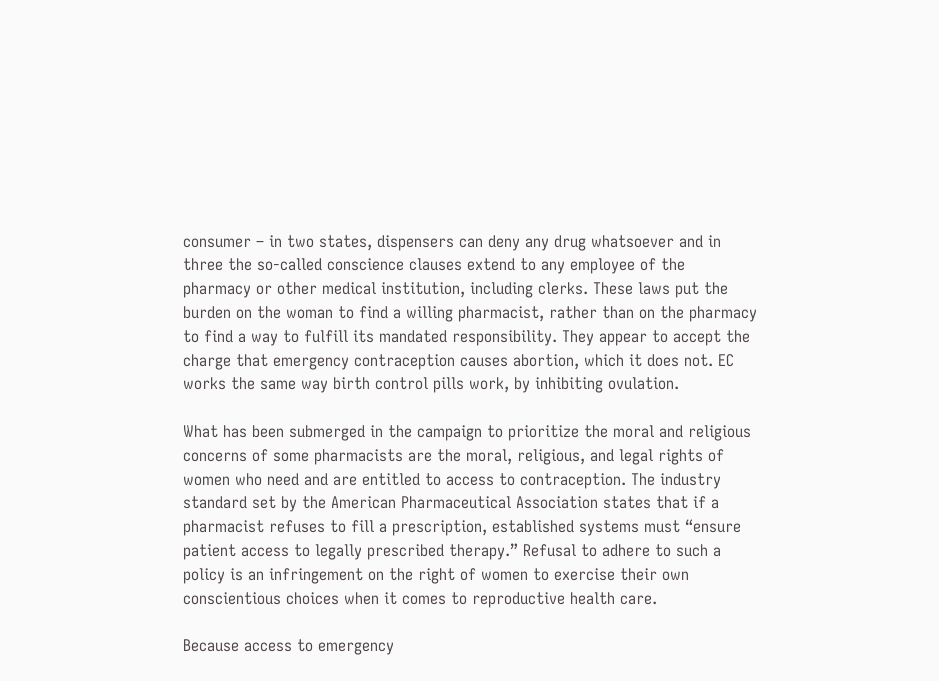consumer – in two states, dispensers can deny any drug whatsoever and in three the so-called conscience clauses extend to any employee of the pharmacy or other medical institution, including clerks. These laws put the burden on the woman to find a willing pharmacist, rather than on the pharmacy to find a way to fulfill its mandated responsibility. They appear to accept the charge that emergency contraception causes abortion, which it does not. EC works the same way birth control pills work, by inhibiting ovulation.

What has been submerged in the campaign to prioritize the moral and religious concerns of some pharmacists are the moral, religious, and legal rights of women who need and are entitled to access to contraception. The industry standard set by the American Pharmaceutical Association states that if a pharmacist refuses to fill a prescription, established systems must “ensure patient access to legally prescribed therapy.” Refusal to adhere to such a policy is an infringement on the right of women to exercise their own conscientious choices when it comes to reproductive health care.

Because access to emergency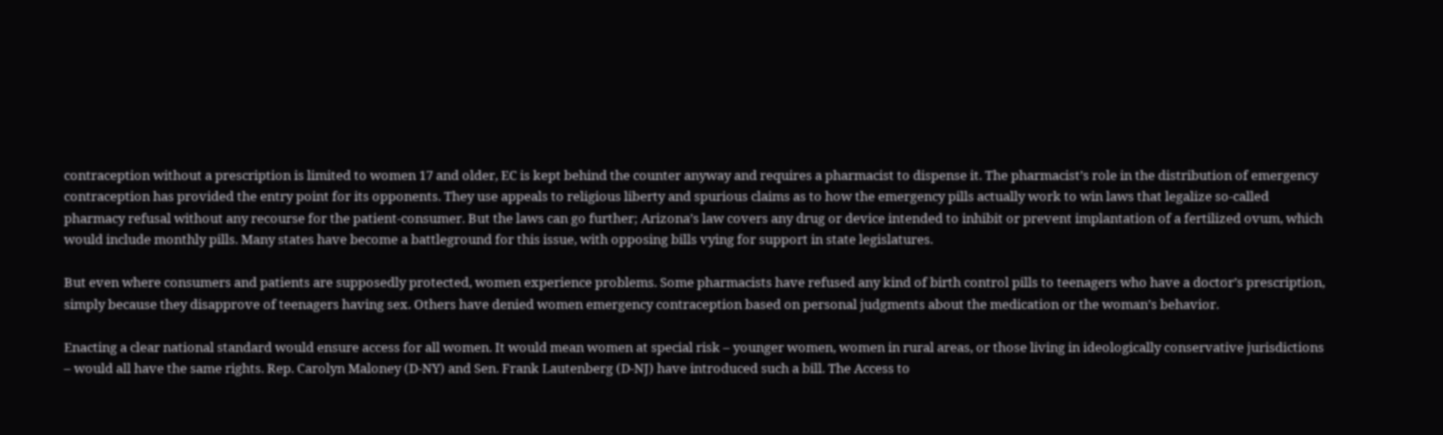contraception without a prescription is limited to women 17 and older, EC is kept behind the counter anyway and requires a pharmacist to dispense it. The pharmacist’s role in the distribution of emergency contraception has provided the entry point for its opponents. They use appeals to religious liberty and spurious claims as to how the emergency pills actually work to win laws that legalize so-called pharmacy refusal without any recourse for the patient-consumer. But the laws can go further; Arizona’s law covers any drug or device intended to inhibit or prevent implantation of a fertilized ovum, which would include monthly pills. Many states have become a battleground for this issue, with opposing bills vying for support in state legislatures.

But even where consumers and patients are supposedly protected, women experience problems. Some pharmacists have refused any kind of birth control pills to teenagers who have a doctor’s prescription, simply because they disapprove of teenagers having sex. Others have denied women emergency contraception based on personal judgments about the medication or the woman’s behavior.

Enacting a clear national standard would ensure access for all women. It would mean women at special risk – younger women, women in rural areas, or those living in ideologically conservative jurisdictions – would all have the same rights. Rep. Carolyn Maloney (D-NY) and Sen. Frank Lautenberg (D-NJ) have introduced such a bill. The Access to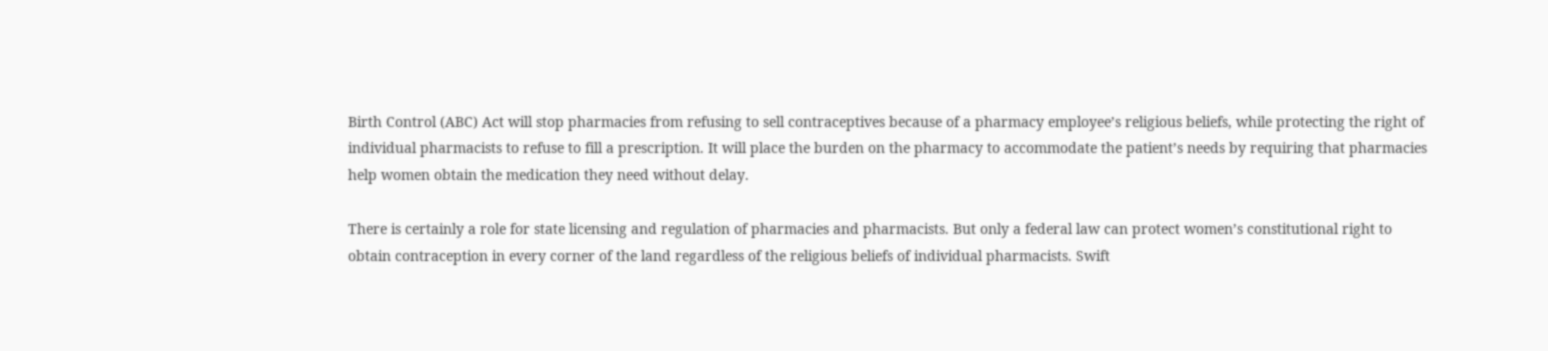Birth Control (ABC) Act will stop pharmacies from refusing to sell contraceptives because of a pharmacy employee’s religious beliefs, while protecting the right of individual pharmacists to refuse to fill a prescription. It will place the burden on the pharmacy to accommodate the patient’s needs by requiring that pharmacies help women obtain the medication they need without delay.

There is certainly a role for state licensing and regulation of pharmacies and pharmacists. But only a federal law can protect women’s constitutional right to obtain contraception in every corner of the land regardless of the religious beliefs of individual pharmacists. Swift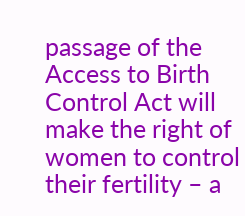passage of the Access to Birth Control Act will make the right of women to control their fertility – a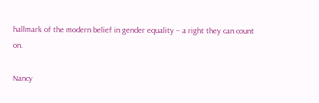hallmark of the modern belief in gender equality – a right they can count on.

Nancy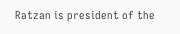Ratzan is president of the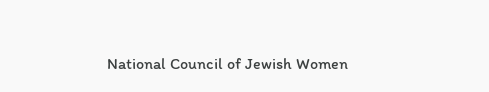National Council of Jewish Women